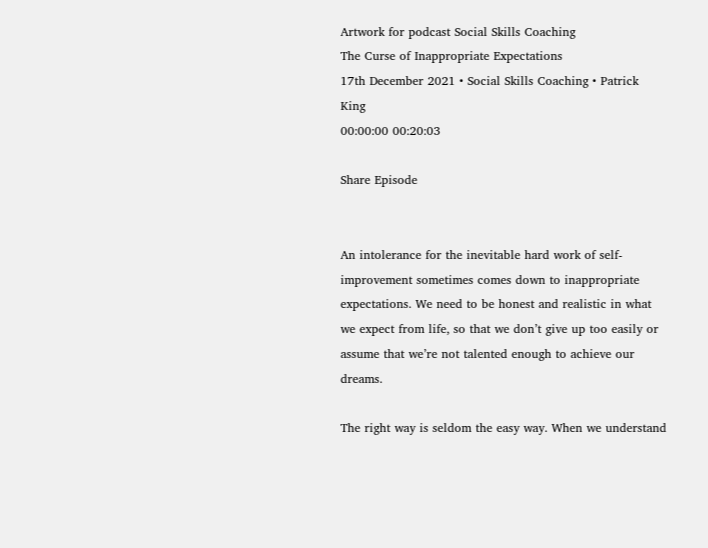Artwork for podcast Social Skills Coaching
The Curse of Inappropriate Expectations
17th December 2021 • Social Skills Coaching • Patrick King
00:00:00 00:20:03

Share Episode


An intolerance for the inevitable hard work of self-improvement sometimes comes down to inappropriate expectations. We need to be honest and realistic in what we expect from life, so that we don’t give up too easily or assume that we’re not talented enough to achieve our dreams.

The right way is seldom the easy way. When we understand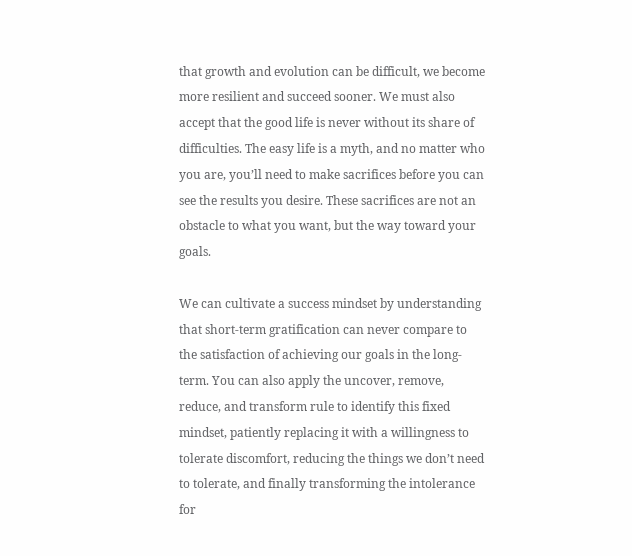that growth and evolution can be difficult, we become more resilient and succeed sooner. We must also accept that the good life is never without its share of difficulties. The easy life is a myth, and no matter who you are, you’ll need to make sacrifices before you can see the results you desire. These sacrifices are not an obstacle to what you want, but the way toward your goals.

We can cultivate a success mindset by understanding that short-term gratification can never compare to the satisfaction of achieving our goals in the long-term. You can also apply the uncover, remove, reduce, and transform rule to identify this fixed mindset, patiently replacing it with a willingness to tolerate discomfort, reducing the things we don’t need to tolerate, and finally transforming the intolerance for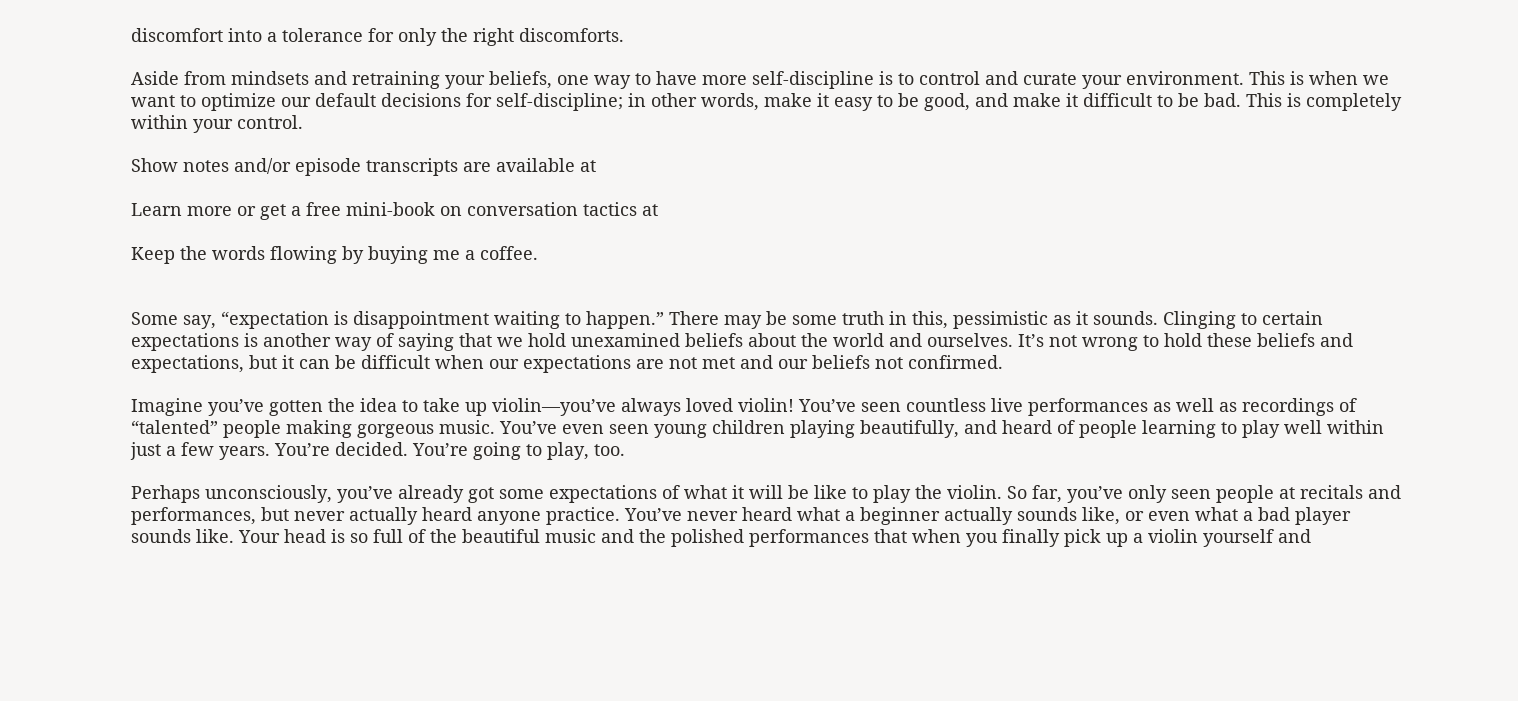discomfort into a tolerance for only the right discomforts.

Aside from mindsets and retraining your beliefs, one way to have more self-discipline is to control and curate your environment. This is when we want to optimize our default decisions for self-discipline; in other words, make it easy to be good, and make it difficult to be bad. This is completely within your control.

Show notes and/or episode transcripts are available at

Learn more or get a free mini-book on conversation tactics at

Keep the words flowing by buying me a coffee.


Some say, “expectation is disappointment waiting to happen.” There may be some truth in this, pessimistic as it sounds. Clinging to certain expectations is another way of saying that we hold unexamined beliefs about the world and ourselves. It’s not wrong to hold these beliefs and expectations, but it can be difficult when our expectations are not met and our beliefs not confirmed.

Imagine you’ve gotten the idea to take up violin—you’ve always loved violin! You’ve seen countless live performances as well as recordings of “talented” people making gorgeous music. You’ve even seen young children playing beautifully, and heard of people learning to play well within just a few years. You’re decided. You’re going to play, too.

Perhaps unconsciously, you’ve already got some expectations of what it will be like to play the violin. So far, you’ve only seen people at recitals and performances, but never actually heard anyone practice. You’ve never heard what a beginner actually sounds like, or even what a bad player sounds like. Your head is so full of the beautiful music and the polished performances that when you finally pick up a violin yourself and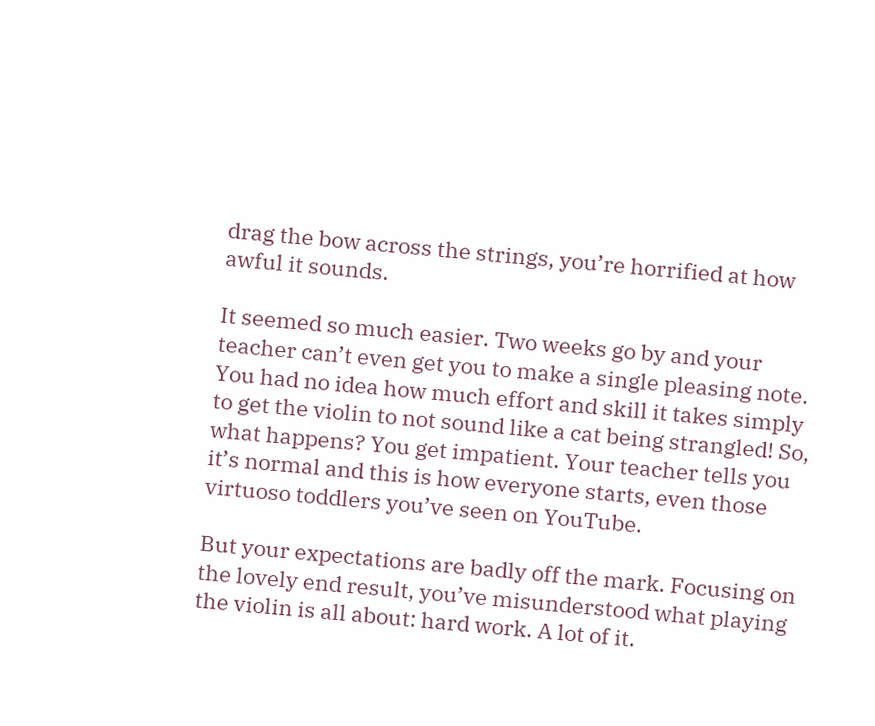drag the bow across the strings, you’re horrified at how awful it sounds.

It seemed so much easier. Two weeks go by and your teacher can’t even get you to make a single pleasing note. You had no idea how much effort and skill it takes simply to get the violin to not sound like a cat being strangled! So, what happens? You get impatient. Your teacher tells you it’s normal and this is how everyone starts, even those virtuoso toddlers you’ve seen on YouTube.

But your expectations are badly off the mark. Focusing on the lovely end result, you’ve misunderstood what playing the violin is all about: hard work. A lot of it.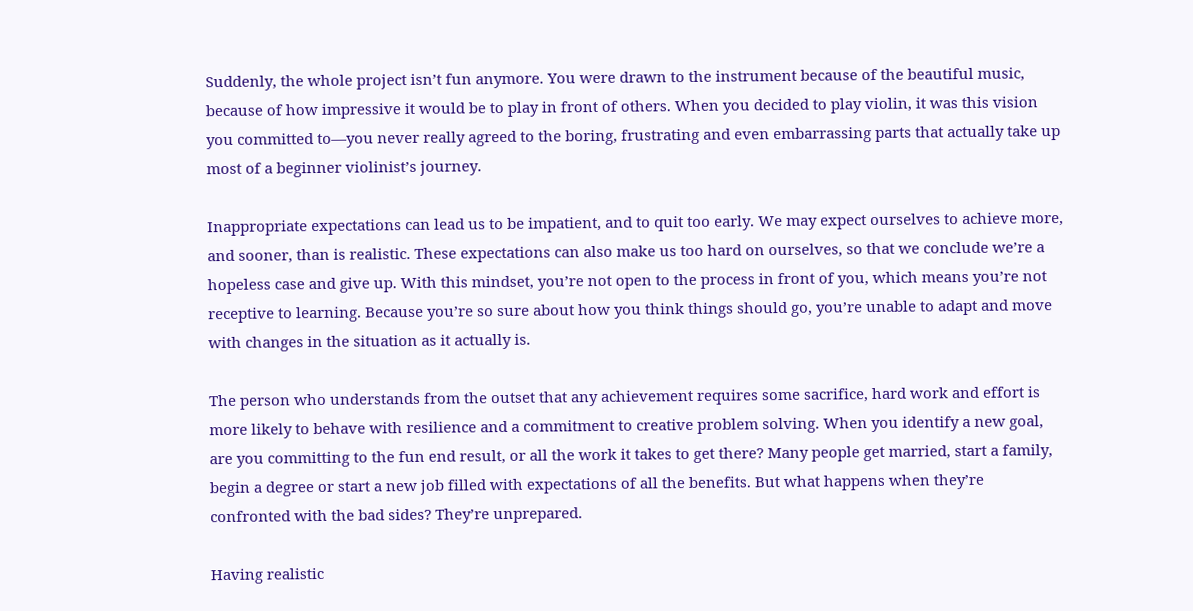Suddenly, the whole project isn’t fun anymore. You were drawn to the instrument because of the beautiful music, because of how impressive it would be to play in front of others. When you decided to play violin, it was this vision you committed to—you never really agreed to the boring, frustrating and even embarrassing parts that actually take up most of a beginner violinist’s journey.

Inappropriate expectations can lead us to be impatient, and to quit too early. We may expect ourselves to achieve more, and sooner, than is realistic. These expectations can also make us too hard on ourselves, so that we conclude we’re a hopeless case and give up. With this mindset, you’re not open to the process in front of you, which means you’re not receptive to learning. Because you’re so sure about how you think things should go, you’re unable to adapt and move with changes in the situation as it actually is.

The person who understands from the outset that any achievement requires some sacrifice, hard work and effort is more likely to behave with resilience and a commitment to creative problem solving. When you identify a new goal, are you committing to the fun end result, or all the work it takes to get there? Many people get married, start a family, begin a degree or start a new job filled with expectations of all the benefits. But what happens when they’re confronted with the bad sides? They’re unprepared.

Having realistic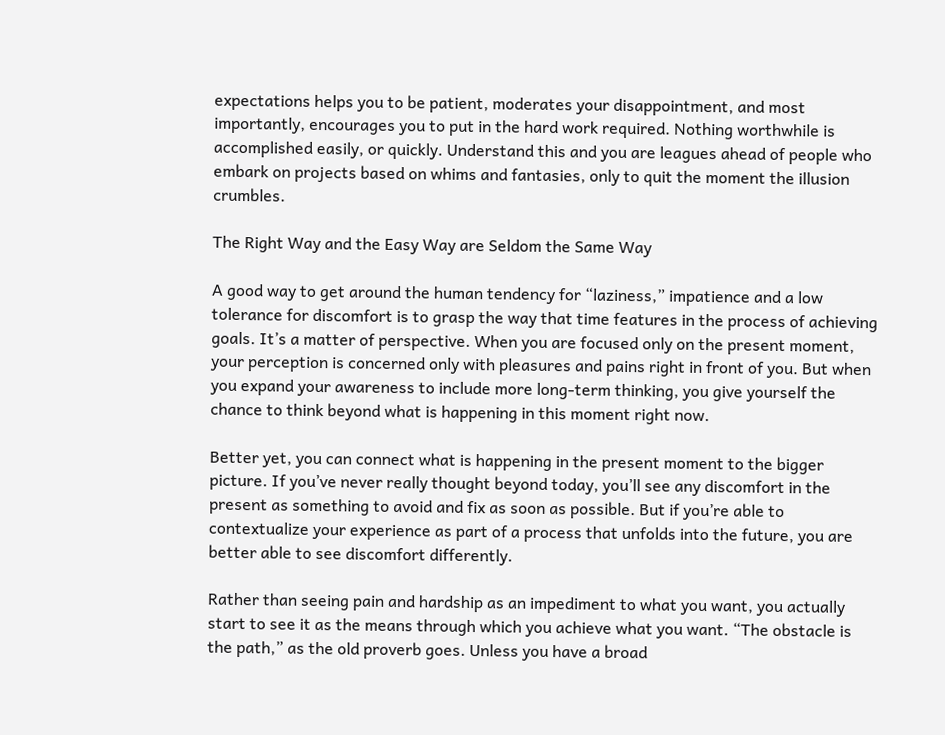expectations helps you to be patient, moderates your disappointment, and most importantly, encourages you to put in the hard work required. Nothing worthwhile is accomplished easily, or quickly. Understand this and you are leagues ahead of people who embark on projects based on whims and fantasies, only to quit the moment the illusion crumbles.

The Right Way and the Easy Way are Seldom the Same Way

A good way to get around the human tendency for “laziness,” impatience and a low tolerance for discomfort is to grasp the way that time features in the process of achieving goals. It’s a matter of perspective. When you are focused only on the present moment, your perception is concerned only with pleasures and pains right in front of you. But when you expand your awareness to include more long-term thinking, you give yourself the chance to think beyond what is happening in this moment right now.

Better yet, you can connect what is happening in the present moment to the bigger picture. If you’ve never really thought beyond today, you’ll see any discomfort in the present as something to avoid and fix as soon as possible. But if you’re able to contextualize your experience as part of a process that unfolds into the future, you are better able to see discomfort differently.

Rather than seeing pain and hardship as an impediment to what you want, you actually start to see it as the means through which you achieve what you want. “The obstacle is the path,” as the old proverb goes. Unless you have a broad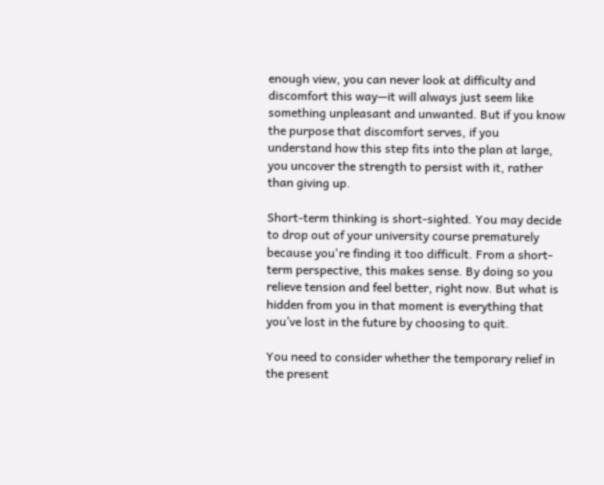enough view, you can never look at difficulty and discomfort this way—it will always just seem like something unpleasant and unwanted. But if you know the purpose that discomfort serves, if you understand how this step fits into the plan at large, you uncover the strength to persist with it, rather than giving up.

Short-term thinking is short-sighted. You may decide to drop out of your university course prematurely because you're finding it too difficult. From a short-term perspective, this makes sense. By doing so you relieve tension and feel better, right now. But what is hidden from you in that moment is everything that you’ve lost in the future by choosing to quit.

You need to consider whether the temporary relief in the present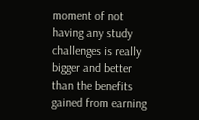moment of not having any study challenges is really bigger and better than the benefits gained from earning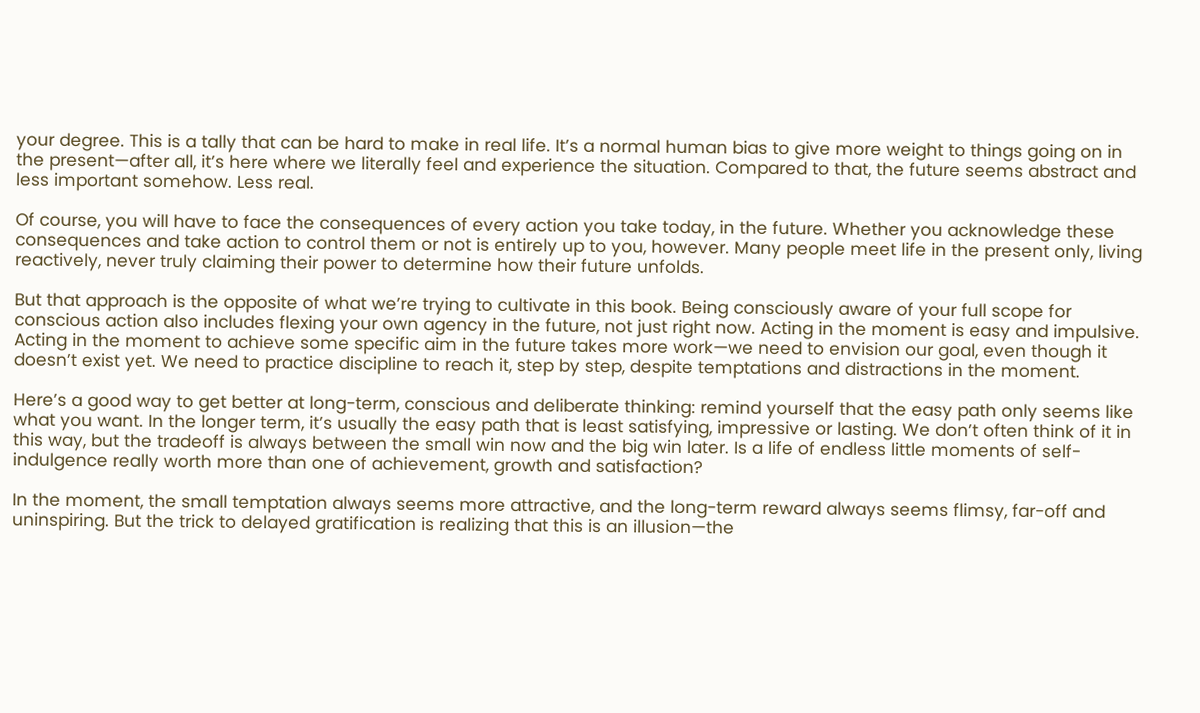your degree. This is a tally that can be hard to make in real life. It’s a normal human bias to give more weight to things going on in the present—after all, it’s here where we literally feel and experience the situation. Compared to that, the future seems abstract and less important somehow. Less real.

Of course, you will have to face the consequences of every action you take today, in the future. Whether you acknowledge these consequences and take action to control them or not is entirely up to you, however. Many people meet life in the present only, living reactively, never truly claiming their power to determine how their future unfolds.

But that approach is the opposite of what we’re trying to cultivate in this book. Being consciously aware of your full scope for conscious action also includes flexing your own agency in the future, not just right now. Acting in the moment is easy and impulsive. Acting in the moment to achieve some specific aim in the future takes more work—we need to envision our goal, even though it doesn’t exist yet. We need to practice discipline to reach it, step by step, despite temptations and distractions in the moment.

Here’s a good way to get better at long-term, conscious and deliberate thinking: remind yourself that the easy path only seems like what you want. In the longer term, it’s usually the easy path that is least satisfying, impressive or lasting. We don’t often think of it in this way, but the tradeoff is always between the small win now and the big win later. Is a life of endless little moments of self-indulgence really worth more than one of achievement, growth and satisfaction?

In the moment, the small temptation always seems more attractive, and the long-term reward always seems flimsy, far-off and uninspiring. But the trick to delayed gratification is realizing that this is an illusion—the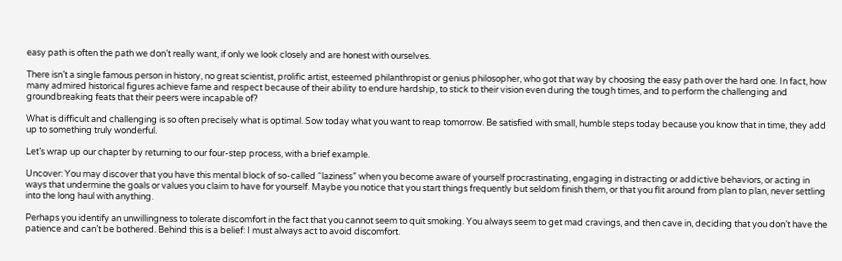easy path is often the path we don’t really want, if only we look closely and are honest with ourselves.

There isn’t a single famous person in history, no great scientist, prolific artist, esteemed philanthropist or genius philosopher, who got that way by choosing the easy path over the hard one. In fact, how many admired historical figures achieve fame and respect because of their ability to endure hardship, to stick to their vision even during the tough times, and to perform the challenging and groundbreaking feats that their peers were incapable of?

What is difficult and challenging is so often precisely what is optimal. Sow today what you want to reap tomorrow. Be satisfied with small, humble steps today because you know that in time, they add up to something truly wonderful.

Let’s wrap up our chapter by returning to our four-step process, with a brief example.

Uncover: You may discover that you have this mental block of so-called “laziness” when you become aware of yourself procrastinating, engaging in distracting or addictive behaviors, or acting in ways that undermine the goals or values you claim to have for yourself. Maybe you notice that you start things frequently but seldom finish them, or that you flit around from plan to plan, never settling into the long haul with anything.

Perhaps you identify an unwillingness to tolerate discomfort in the fact that you cannot seem to quit smoking. You always seem to get mad cravings, and then cave in, deciding that you don’t have the patience and can’t be bothered. Behind this is a belief: I must always act to avoid discomfort.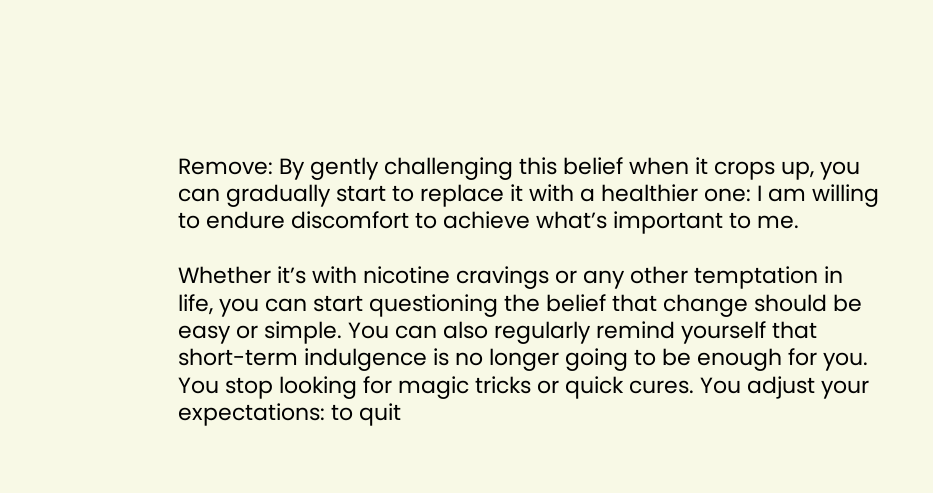Remove: By gently challenging this belief when it crops up, you can gradually start to replace it with a healthier one: I am willing to endure discomfort to achieve what’s important to me.

Whether it’s with nicotine cravings or any other temptation in life, you can start questioning the belief that change should be easy or simple. You can also regularly remind yourself that short-term indulgence is no longer going to be enough for you. You stop looking for magic tricks or quick cures. You adjust your expectations: to quit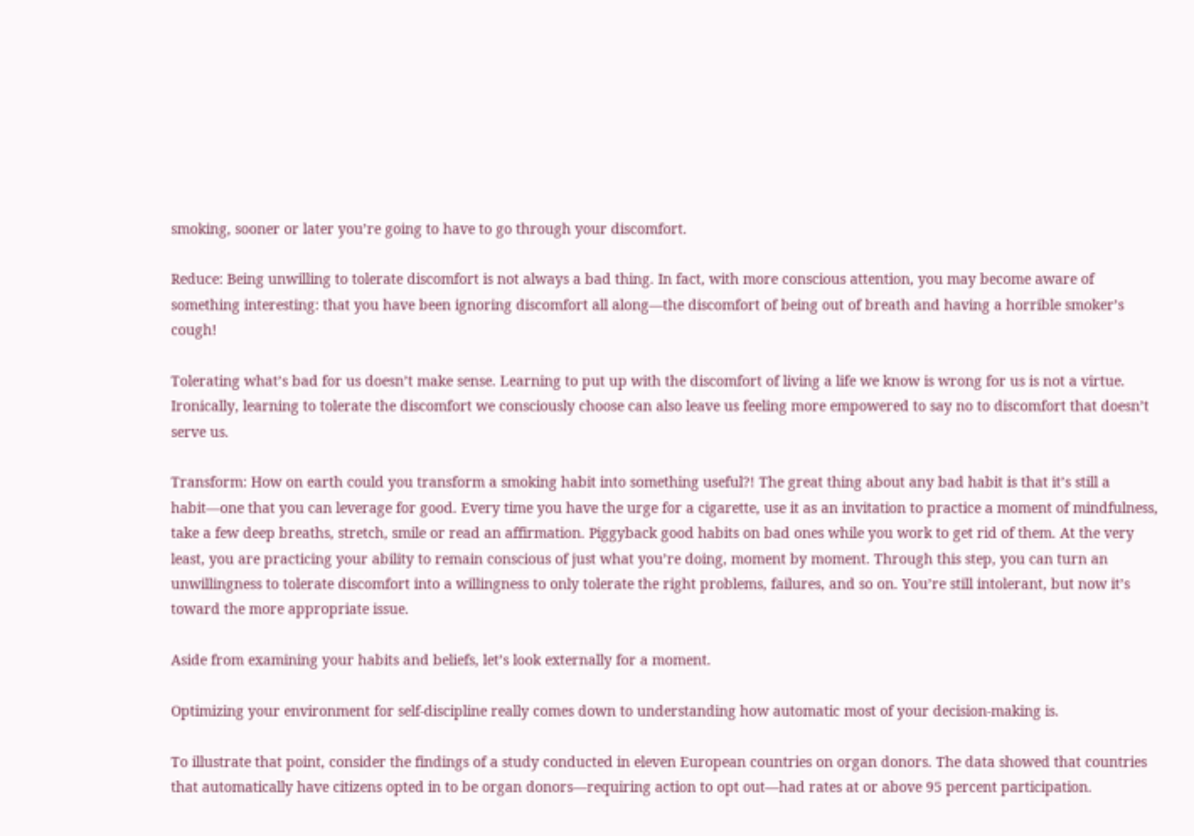smoking, sooner or later you’re going to have to go through your discomfort.

Reduce: Being unwilling to tolerate discomfort is not always a bad thing. In fact, with more conscious attention, you may become aware of something interesting: that you have been ignoring discomfort all along—the discomfort of being out of breath and having a horrible smoker’s cough!

Tolerating what’s bad for us doesn’t make sense. Learning to put up with the discomfort of living a life we know is wrong for us is not a virtue. Ironically, learning to tolerate the discomfort we consciously choose can also leave us feeling more empowered to say no to discomfort that doesn’t serve us.

Transform: How on earth could you transform a smoking habit into something useful?! The great thing about any bad habit is that it’s still a habit—one that you can leverage for good. Every time you have the urge for a cigarette, use it as an invitation to practice a moment of mindfulness, take a few deep breaths, stretch, smile or read an affirmation. Piggyback good habits on bad ones while you work to get rid of them. At the very least, you are practicing your ability to remain conscious of just what you’re doing, moment by moment. Through this step, you can turn an unwillingness to tolerate discomfort into a willingness to only tolerate the right problems, failures, and so on. You’re still intolerant, but now it’s toward the more appropriate issue.

Aside from examining your habits and beliefs, let’s look externally for a moment.

Optimizing your environment for self-discipline really comes down to understanding how automatic most of your decision-making is.

To illustrate that point, consider the findings of a study conducted in eleven European countries on organ donors. The data showed that countries that automatically have citizens opted in to be organ donors—requiring action to opt out—had rates at or above 95 percent participation.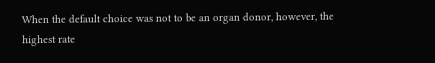When the default choice was not to be an organ donor, however, the highest rate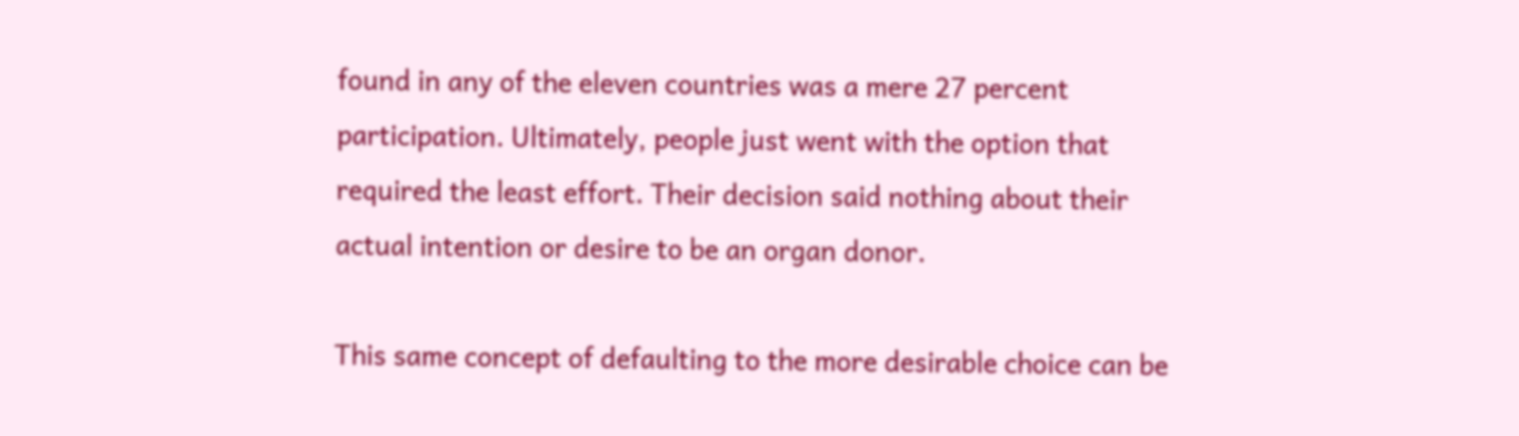found in any of the eleven countries was a mere 27 percent participation. Ultimately, people just went with the option that required the least effort. Their decision said nothing about their actual intention or desire to be an organ donor.

This same concept of defaulting to the more desirable choice can be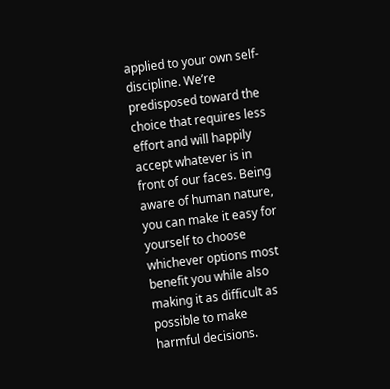applied to your own self-discipline. We’re predisposed toward the choice that requires less effort and will happily accept whatever is in front of our faces. Being aware of human nature, you can make it easy for yourself to choose whichever options most benefit you while also making it as difficult as possible to make harmful decisions.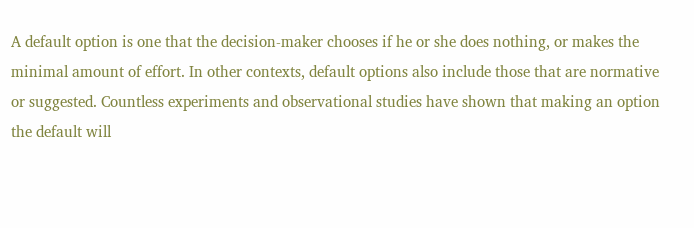A default option is one that the decision-maker chooses if he or she does nothing, or makes the minimal amount of effort. In other contexts, default options also include those that are normative or suggested. Countless experiments and observational studies have shown that making an option the default will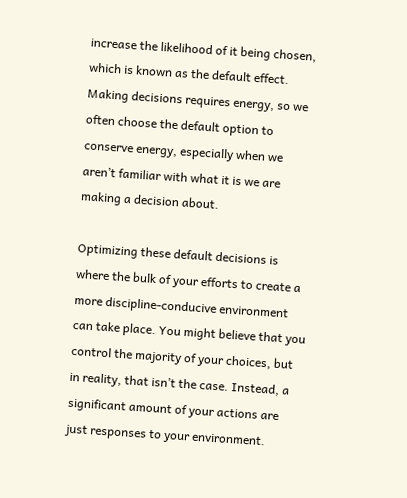increase the likelihood of it being chosen, which is known as the default effect. Making decisions requires energy, so we often choose the default option to conserve energy, especially when we aren’t familiar with what it is we are making a decision about.

Optimizing these default decisions is where the bulk of your efforts to create a more discipline-conducive environment can take place. You might believe that you control the majority of your choices, but in reality, that isn’t the case. Instead, a significant amount of your actions are just responses to your environment.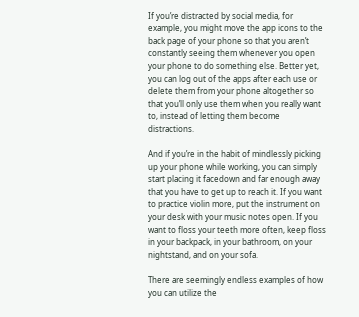If you’re distracted by social media, for example, you might move the app icons to the back page of your phone so that you aren’t constantly seeing them whenever you open your phone to do something else. Better yet, you can log out of the apps after each use or delete them from your phone altogether so that you’ll only use them when you really want to, instead of letting them become distractions.

And if you’re in the habit of mindlessly picking up your phone while working, you can simply start placing it facedown and far enough away that you have to get up to reach it. If you want to practice violin more, put the instrument on your desk with your music notes open. If you want to floss your teeth more often, keep floss in your backpack, in your bathroom, on your nightstand, and on your sofa.

There are seemingly endless examples of how you can utilize the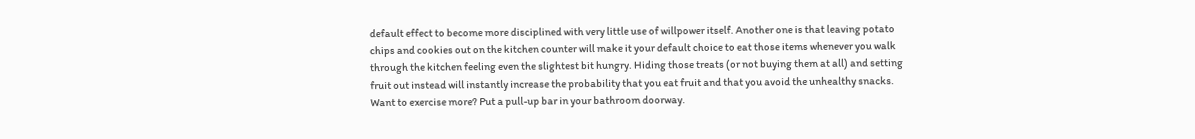default effect to become more disciplined with very little use of willpower itself. Another one is that leaving potato chips and cookies out on the kitchen counter will make it your default choice to eat those items whenever you walk through the kitchen feeling even the slightest bit hungry. Hiding those treats (or not buying them at all) and setting fruit out instead will instantly increase the probability that you eat fruit and that you avoid the unhealthy snacks. Want to exercise more? Put a pull-up bar in your bathroom doorway.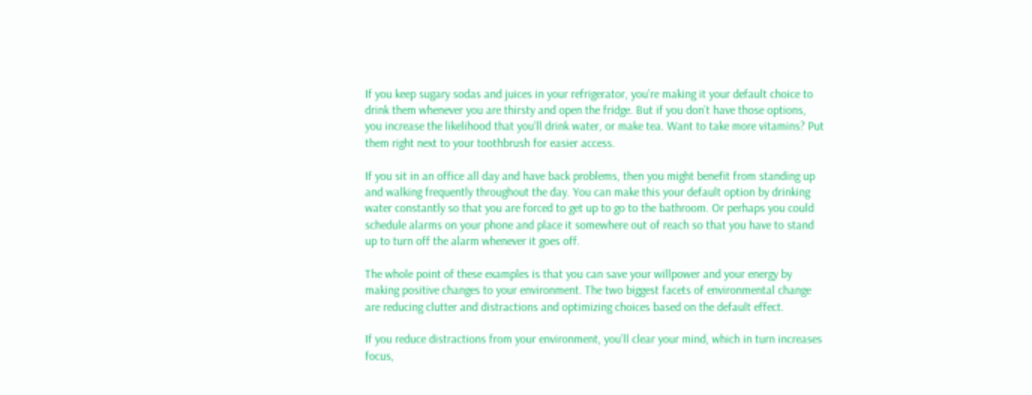If you keep sugary sodas and juices in your refrigerator, you’re making it your default choice to drink them whenever you are thirsty and open the fridge. But if you don’t have those options, you increase the likelihood that you’ll drink water, or make tea. Want to take more vitamins? Put them right next to your toothbrush for easier access.

If you sit in an office all day and have back problems, then you might benefit from standing up and walking frequently throughout the day. You can make this your default option by drinking water constantly so that you are forced to get up to go to the bathroom. Or perhaps you could schedule alarms on your phone and place it somewhere out of reach so that you have to stand up to turn off the alarm whenever it goes off.

The whole point of these examples is that you can save your willpower and your energy by making positive changes to your environment. The two biggest facets of environmental change are reducing clutter and distractions and optimizing choices based on the default effect.

If you reduce distractions from your environment, you’ll clear your mind, which in turn increases focus,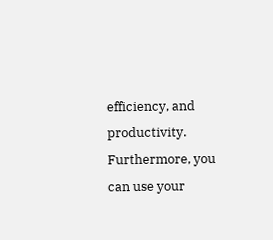efficiency, and productivity. Furthermore, you can use your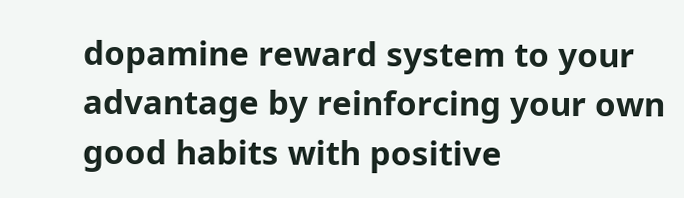dopamine reward system to your advantage by reinforcing your own good habits with positive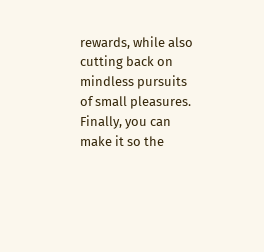rewards, while also cutting back on mindless pursuits of small pleasures. Finally, you can make it so the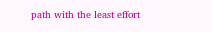path with the least effort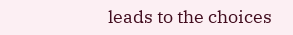leads to the choices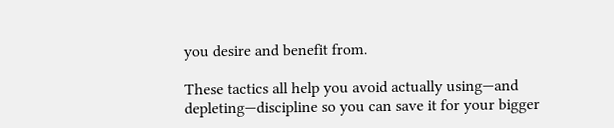you desire and benefit from.

These tactics all help you avoid actually using—and depleting—discipline so you can save it for your bigger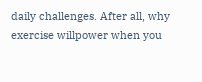daily challenges. After all, why exercise willpower when you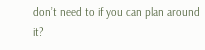don’t need to if you can plan around it?